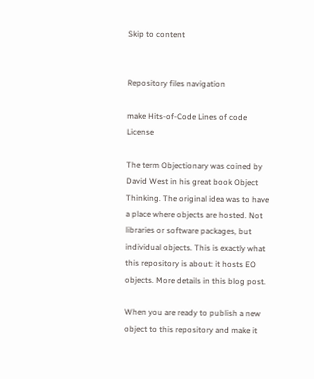Skip to content


Repository files navigation

make Hits-of-Code Lines of code License

The term Objectionary was coined by David West in his great book Object Thinking. The original idea was to have a place where objects are hosted. Not libraries or software packages, but individual objects. This is exactly what this repository is about: it hosts EO objects. More details in this blog post.

When you are ready to publish a new object to this repository and make it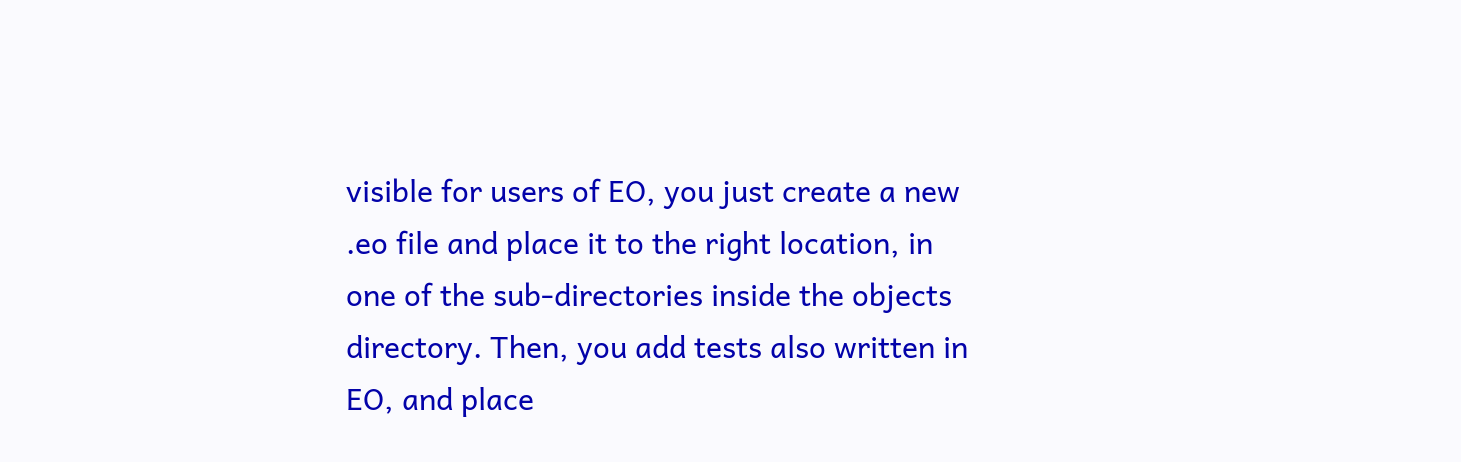visible for users of EO, you just create a new .eo file and place it to the right location, in one of the sub-directories inside the objects directory. Then, you add tests also written in EO, and place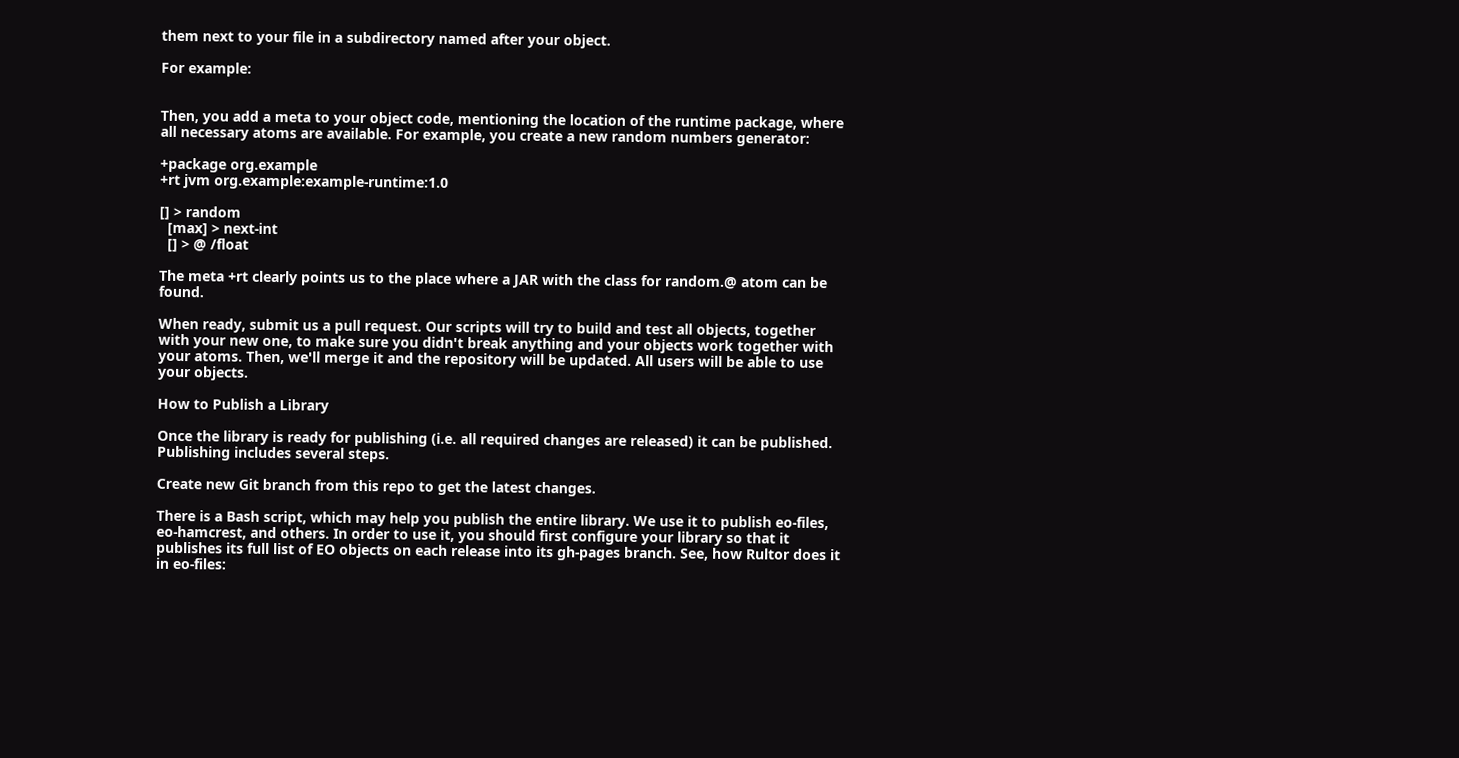them next to your file in a subdirectory named after your object.

For example:


Then, you add a meta to your object code, mentioning the location of the runtime package, where all necessary atoms are available. For example, you create a new random numbers generator:

+package org.example
+rt jvm org.example:example-runtime:1.0

[] > random
  [max] > next-int
  [] > @ /float

The meta +rt clearly points us to the place where a JAR with the class for random.@ atom can be found.

When ready, submit us a pull request. Our scripts will try to build and test all objects, together with your new one, to make sure you didn't break anything and your objects work together with your atoms. Then, we'll merge it and the repository will be updated. All users will be able to use your objects.

How to Publish a Library

Once the library is ready for publishing (i.e. all required changes are released) it can be published. Publishing includes several steps.

Create new Git branch from this repo to get the latest changes.

There is a Bash script, which may help you publish the entire library. We use it to publish eo-files, eo-hamcrest, and others. In order to use it, you should first configure your library so that it publishes its full list of EO objects on each release into its gh-pages branch. See, how Rultor does it in eo-files: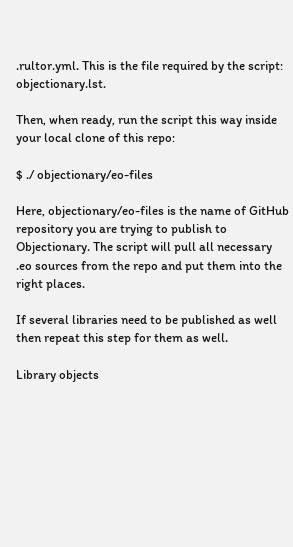.rultor.yml. This is the file required by the script: objectionary.lst.

Then, when ready, run the script this way inside your local clone of this repo:

$ ./ objectionary/eo-files

Here, objectionary/eo-files is the name of GitHub repository you are trying to publish to Objectionary. The script will pull all necessary .eo sources from the repo and put them into the right places.

If several libraries need to be published as well then repeat this step for them as well.

Library objects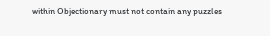within Objectionary must not contain any puzzles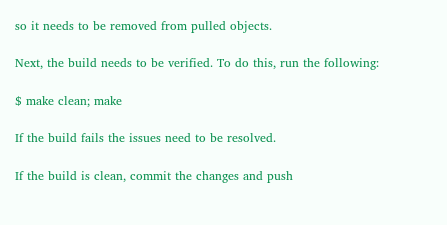so it needs to be removed from pulled objects.

Next, the build needs to be verified. To do this, run the following:

$ make clean; make

If the build fails the issues need to be resolved.

If the build is clean, commit the changes and push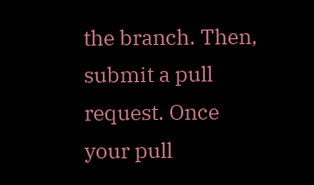the branch. Then, submit a pull request. Once your pull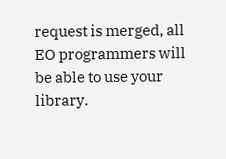request is merged, all EO programmers will be able to use your library.